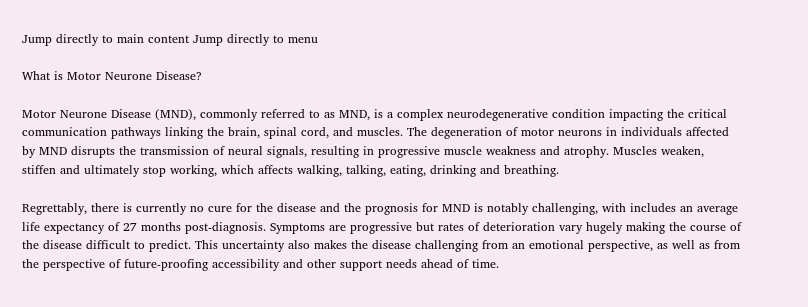Jump directly to main content Jump directly to menu

What is Motor Neurone Disease?

Motor Neurone Disease (MND), commonly referred to as MND, is a complex neurodegenerative condition impacting the critical communication pathways linking the brain, spinal cord, and muscles. The degeneration of motor neurons in individuals affected by MND disrupts the transmission of neural signals, resulting in progressive muscle weakness and atrophy. Muscles weaken, stiffen and ultimately stop working, which affects walking, talking, eating, drinking and breathing.

Regrettably, there is currently no cure for the disease and the prognosis for MND is notably challenging, with includes an average life expectancy of 27 months post-diagnosis. Symptoms are progressive but rates of deterioration vary hugely making the course of the disease difficult to predict. This uncertainty also makes the disease challenging from an emotional perspective, as well as from the perspective of future-proofing accessibility and other support needs ahead of time.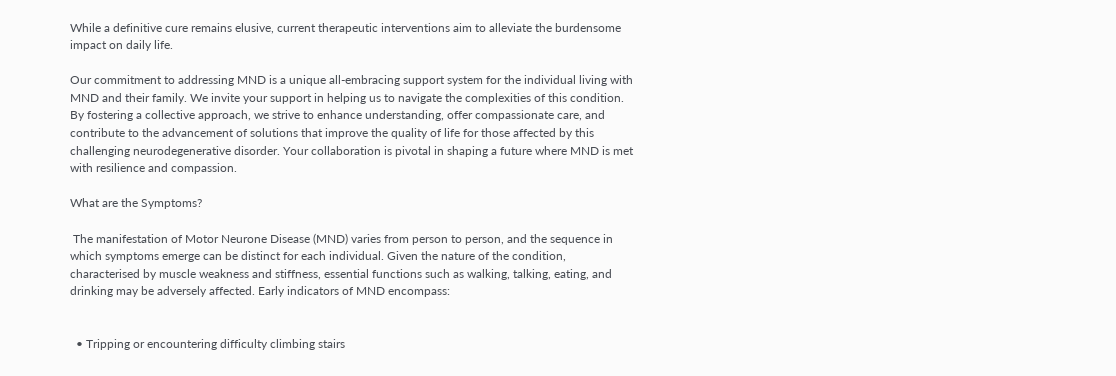While a definitive cure remains elusive, current therapeutic interventions aim to alleviate the burdensome impact on daily life.

Our commitment to addressing MND is a unique all-embracing support system for the individual living with MND and their family. We invite your support in helping us to navigate the complexities of this condition. By fostering a collective approach, we strive to enhance understanding, offer compassionate care, and contribute to the advancement of solutions that improve the quality of life for those affected by this challenging neurodegenerative disorder. Your collaboration is pivotal in shaping a future where MND is met with resilience and compassion.

What are the Symptoms?

 The manifestation of Motor Neurone Disease (MND) varies from person to person, and the sequence in which symptoms emerge can be distinct for each individual. Given the nature of the condition, characterised by muscle weakness and stiffness, essential functions such as walking, talking, eating, and drinking may be adversely affected. Early indicators of MND encompass:


  • Tripping or encountering difficulty climbing stairs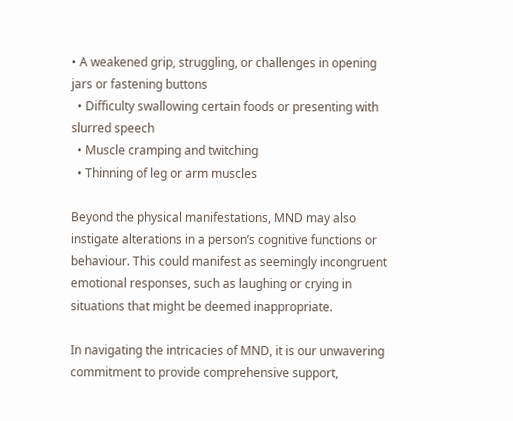• A weakened grip, struggling, or challenges in opening jars or fastening buttons
  • Difficulty swallowing certain foods or presenting with slurred speech
  • Muscle cramping and twitching
  • Thinning of leg or arm muscles

Beyond the physical manifestations, MND may also instigate alterations in a person’s cognitive functions or behaviour. This could manifest as seemingly incongruent emotional responses, such as laughing or crying in situations that might be deemed inappropriate.

In navigating the intricacies of MND, it is our unwavering commitment to provide comprehensive support,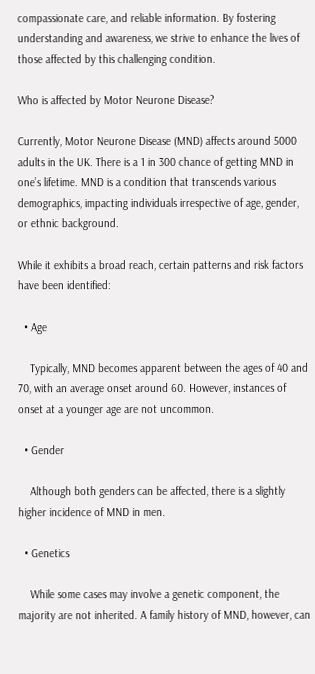compassionate care, and reliable information. By fostering understanding and awareness, we strive to enhance the lives of those affected by this challenging condition.

Who is affected by Motor Neurone Disease?

Currently, Motor Neurone Disease (MND) affects around 5000 adults in the UK. There is a 1 in 300 chance of getting MND in one’s lifetime. MND is a condition that transcends various demographics, impacting individuals irrespective of age, gender, or ethnic background.

While it exhibits a broad reach, certain patterns and risk factors have been identified:

  • Age

    Typically, MND becomes apparent between the ages of 40 and 70, with an average onset around 60. However, instances of onset at a younger age are not uncommon.

  • Gender

    Although both genders can be affected, there is a slightly higher incidence of MND in men.

  • Genetics

    While some cases may involve a genetic component, the majority are not inherited. A family history of MND, however, can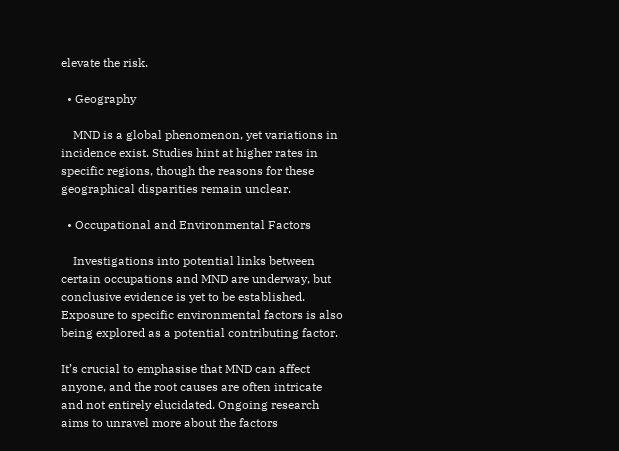elevate the risk.

  • Geography

    MND is a global phenomenon, yet variations in incidence exist. Studies hint at higher rates in specific regions, though the reasons for these geographical disparities remain unclear.

  • Occupational and Environmental Factors

    Investigations into potential links between certain occupations and MND are underway, but conclusive evidence is yet to be established. Exposure to specific environmental factors is also being explored as a potential contributing factor.

It’s crucial to emphasise that MND can affect anyone, and the root causes are often intricate and not entirely elucidated. Ongoing research aims to unravel more about the factors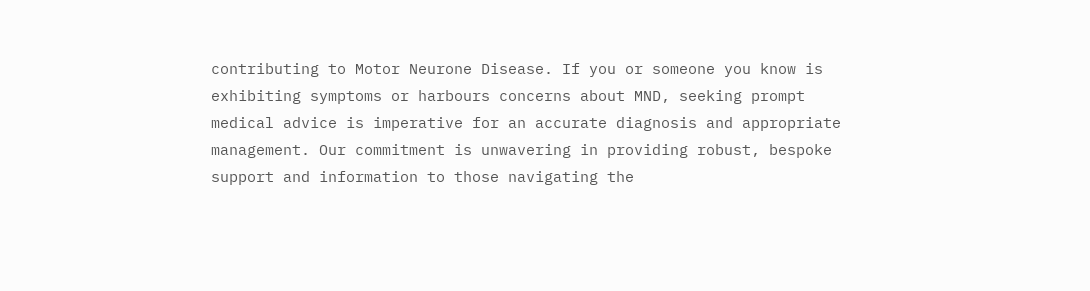contributing to Motor Neurone Disease. If you or someone you know is exhibiting symptoms or harbours concerns about MND, seeking prompt medical advice is imperative for an accurate diagnosis and appropriate management. Our commitment is unwavering in providing robust, bespoke support and information to those navigating the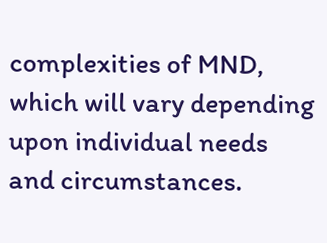complexities of MND, which will vary depending upon individual needs and circumstances.